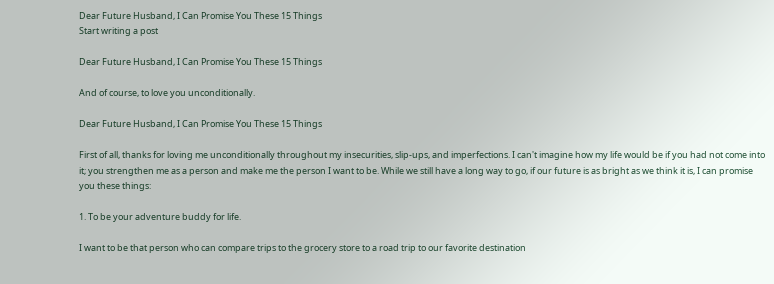Dear Future Husband, I Can Promise You These 15 Things
Start writing a post

Dear Future Husband, I Can Promise You These 15 Things

And of course, to love you unconditionally.

Dear Future Husband, I Can Promise You These 15 Things

First of all, thanks for loving me unconditionally throughout my insecurities, slip-ups, and imperfections. I can't imagine how my life would be if you had not come into it; you strengthen me as a person and make me the person I want to be. While we still have a long way to go, if our future is as bright as we think it is, I can promise you these things:

1. To be your adventure buddy for life.

I want to be that person who can compare trips to the grocery store to a road trip to our favorite destination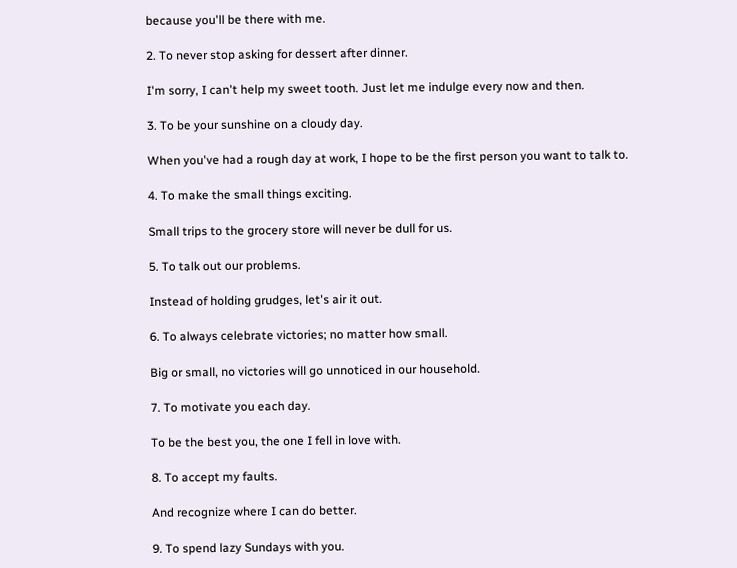because you'll be there with me.

2. To never stop asking for dessert after dinner.

I'm sorry, I can't help my sweet tooth. Just let me indulge every now and then.

3. To be your sunshine on a cloudy day.

When you've had a rough day at work, I hope to be the first person you want to talk to.

4. To make the small things exciting.

Small trips to the grocery store will never be dull for us.

5. To talk out our problems.

Instead of holding grudges, let's air it out.

6. To always celebrate victories; no matter how small.

Big or small, no victories will go unnoticed in our household.

7. To motivate you each day.

To be the best you, the one I fell in love with.

8. To accept my faults.

And recognize where I can do better.

9. To spend lazy Sundays with you.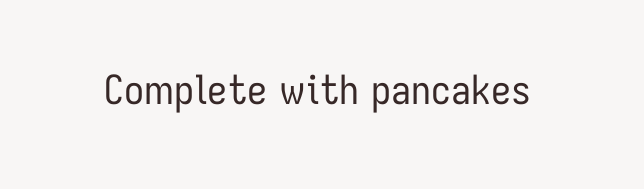Complete with pancakes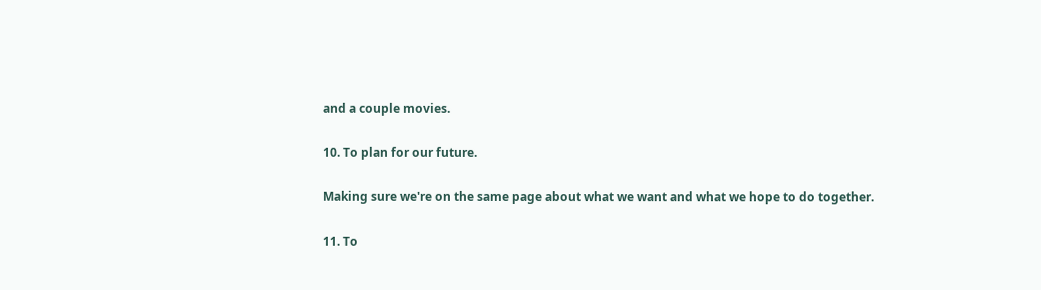and a couple movies.

10. To plan for our future.

Making sure we're on the same page about what we want and what we hope to do together.

11. To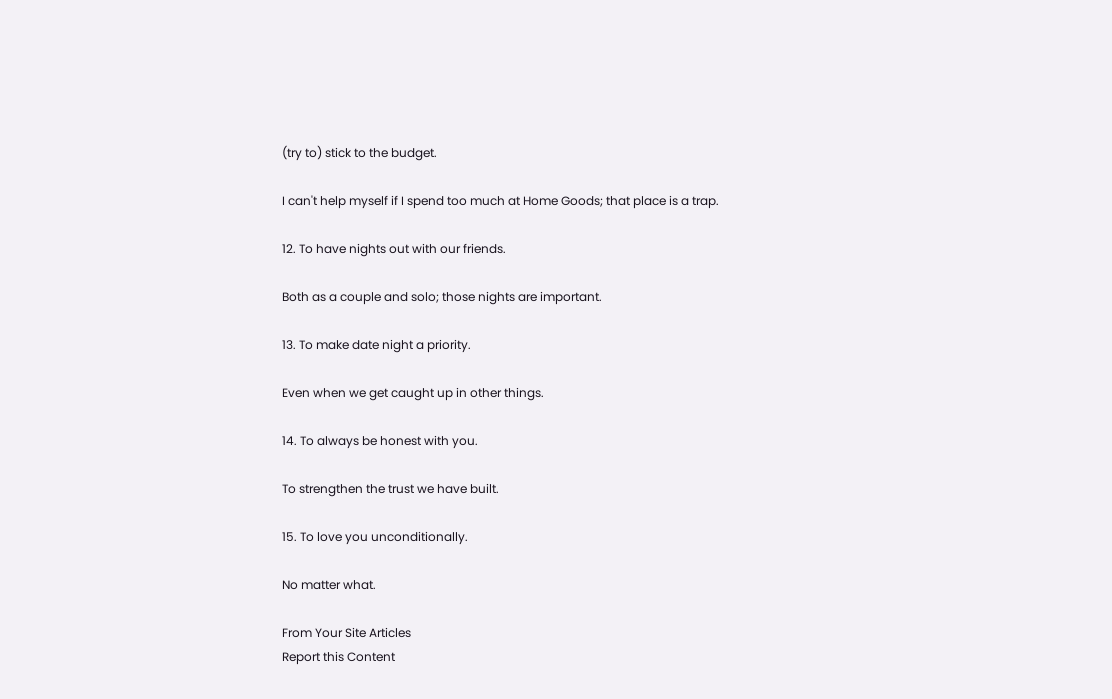(try to) stick to the budget.

I can't help myself if I spend too much at Home Goods; that place is a trap.

12. To have nights out with our friends.

Both as a couple and solo; those nights are important.

13. To make date night a priority.

Even when we get caught up in other things.

14. To always be honest with you.

To strengthen the trust we have built.

15. To love you unconditionally.

No matter what.

From Your Site Articles
Report this Content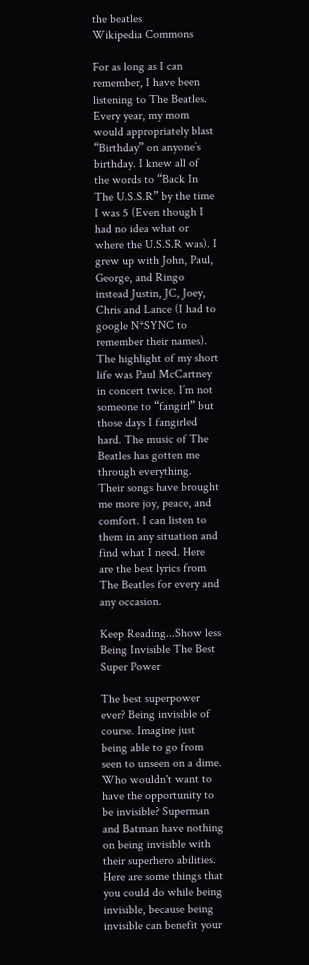the beatles
Wikipedia Commons

For as long as I can remember, I have been listening to The Beatles. Every year, my mom would appropriately blast “Birthday” on anyone’s birthday. I knew all of the words to “Back In The U.S.S.R” by the time I was 5 (Even though I had no idea what or where the U.S.S.R was). I grew up with John, Paul, George, and Ringo instead Justin, JC, Joey, Chris and Lance (I had to google N*SYNC to remember their names). The highlight of my short life was Paul McCartney in concert twice. I’m not someone to “fangirl” but those days I fangirled hard. The music of The Beatles has gotten me through everything. Their songs have brought me more joy, peace, and comfort. I can listen to them in any situation and find what I need. Here are the best lyrics from The Beatles for every and any occasion.

Keep Reading...Show less
Being Invisible The Best Super Power

The best superpower ever? Being invisible of course. Imagine just being able to go from seen to unseen on a dime. Who wouldn't want to have the opportunity to be invisible? Superman and Batman have nothing on being invisible with their superhero abilities. Here are some things that you could do while being invisible, because being invisible can benefit your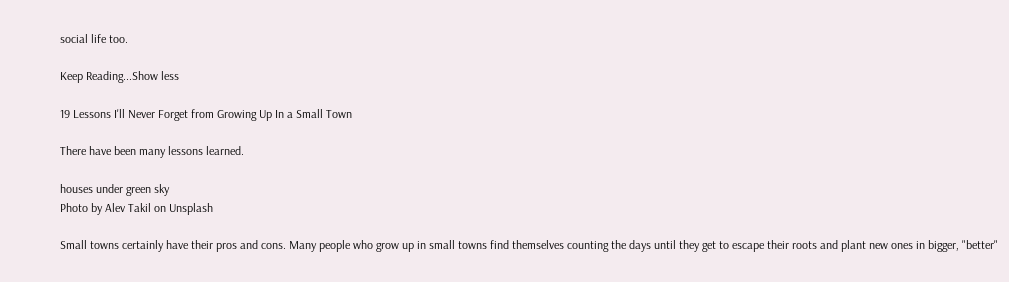social life too.

Keep Reading...Show less

19 Lessons I'll Never Forget from Growing Up In a Small Town

There have been many lessons learned.

houses under green sky
Photo by Alev Takil on Unsplash

Small towns certainly have their pros and cons. Many people who grow up in small towns find themselves counting the days until they get to escape their roots and plant new ones in bigger, "better"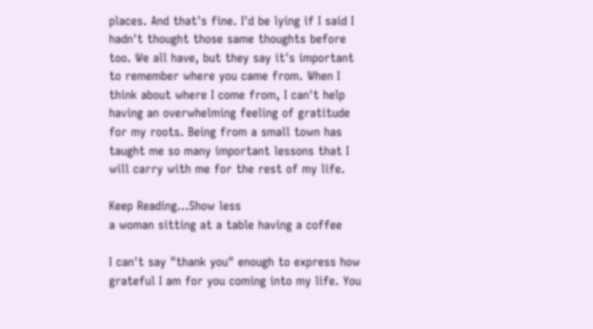places. And that's fine. I'd be lying if I said I hadn't thought those same thoughts before too. We all have, but they say it's important to remember where you came from. When I think about where I come from, I can't help having an overwhelming feeling of gratitude for my roots. Being from a small town has taught me so many important lessons that I will carry with me for the rest of my life.

Keep Reading...Show less
a woman sitting at a table having a coffee

I can't say "thank you" enough to express how grateful I am for you coming into my life. You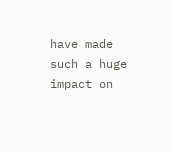have made such a huge impact on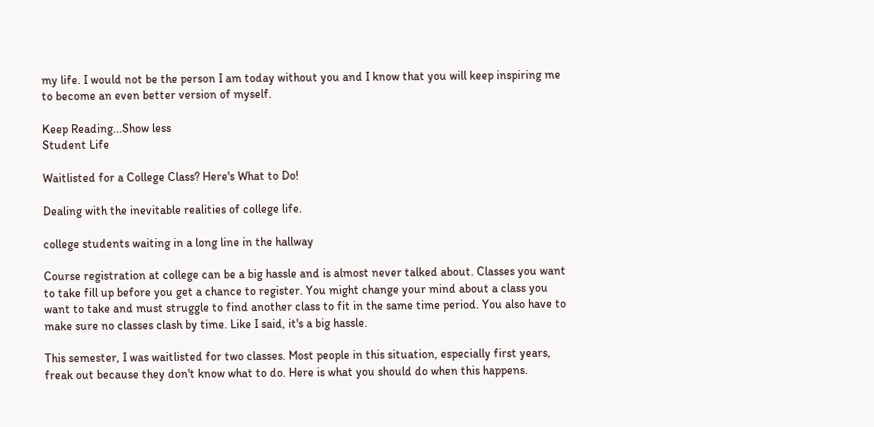my life. I would not be the person I am today without you and I know that you will keep inspiring me to become an even better version of myself.

Keep Reading...Show less
Student Life

Waitlisted for a College Class? Here's What to Do!

Dealing with the inevitable realities of college life.

college students waiting in a long line in the hallway

Course registration at college can be a big hassle and is almost never talked about. Classes you want to take fill up before you get a chance to register. You might change your mind about a class you want to take and must struggle to find another class to fit in the same time period. You also have to make sure no classes clash by time. Like I said, it's a big hassle.

This semester, I was waitlisted for two classes. Most people in this situation, especially first years, freak out because they don't know what to do. Here is what you should do when this happens.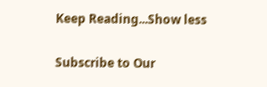Keep Reading...Show less

Subscribe to Our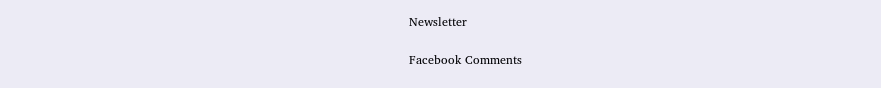Newsletter

Facebook Comments